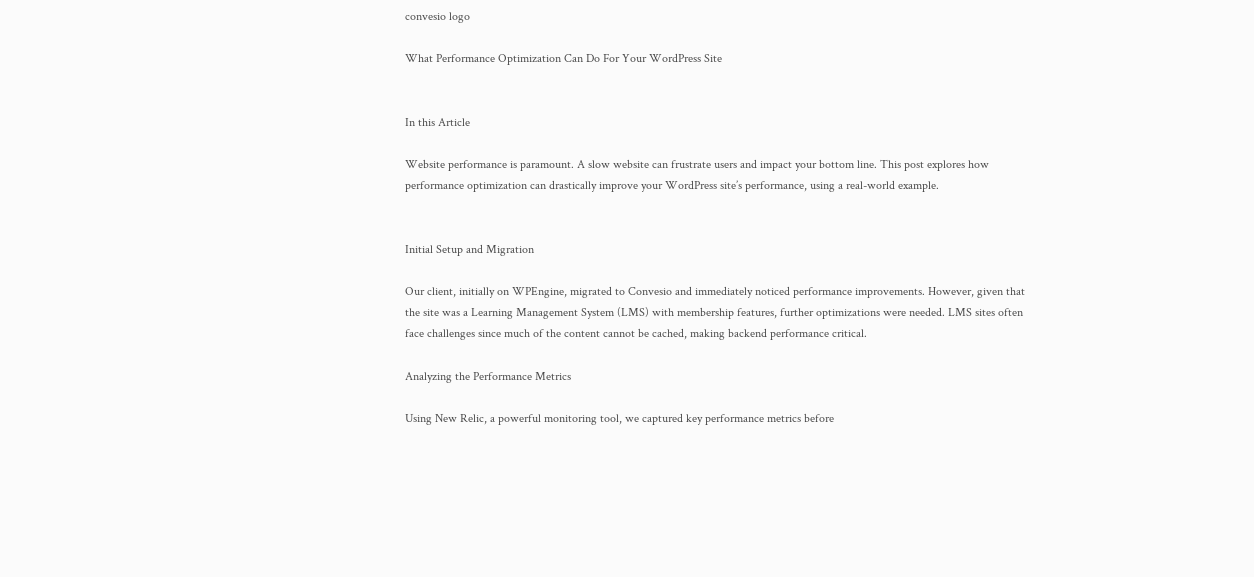convesio logo

What Performance Optimization Can Do For Your WordPress Site


In this Article

Website performance is paramount. A slow website can frustrate users and impact your bottom line. This post explores how performance optimization can drastically improve your WordPress site’s performance, using a real-world example.


Initial Setup and Migration

Our client, initially on WPEngine, migrated to Convesio and immediately noticed performance improvements. However, given that the site was a Learning Management System (LMS) with membership features, further optimizations were needed. LMS sites often face challenges since much of the content cannot be cached, making backend performance critical.

Analyzing the Performance Metrics

Using New Relic, a powerful monitoring tool, we captured key performance metrics before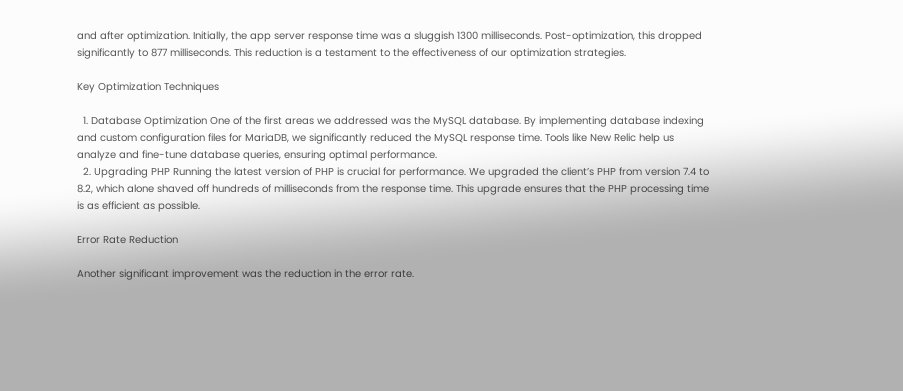and after optimization. Initially, the app server response time was a sluggish 1300 milliseconds. Post-optimization, this dropped significantly to 877 milliseconds. This reduction is a testament to the effectiveness of our optimization strategies.

Key Optimization Techniques

  1. Database Optimization One of the first areas we addressed was the MySQL database. By implementing database indexing and custom configuration files for MariaDB, we significantly reduced the MySQL response time. Tools like New Relic help us analyze and fine-tune database queries, ensuring optimal performance.
  2. Upgrading PHP Running the latest version of PHP is crucial for performance. We upgraded the client’s PHP from version 7.4 to 8.2, which alone shaved off hundreds of milliseconds from the response time. This upgrade ensures that the PHP processing time is as efficient as possible.

Error Rate Reduction

Another significant improvement was the reduction in the error rate.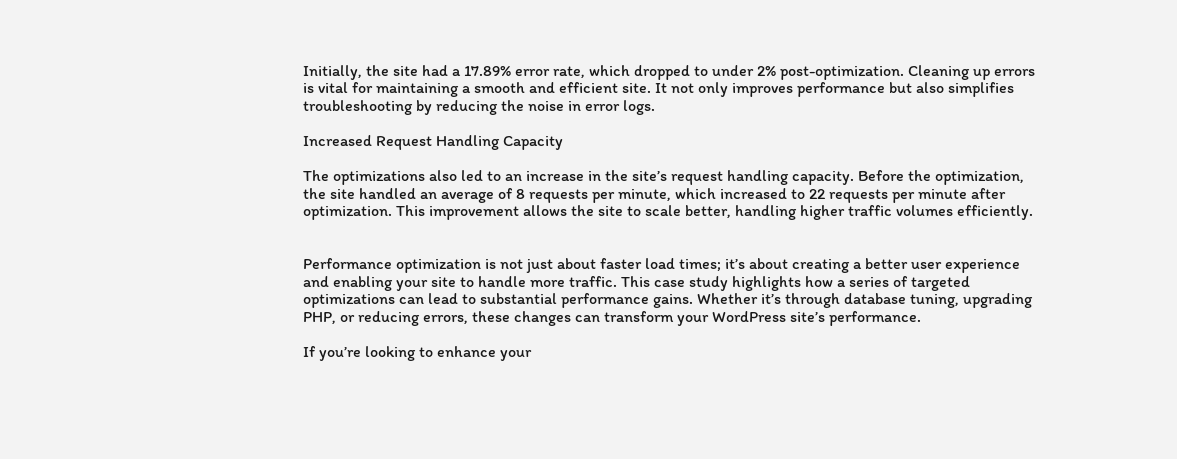Initially, the site had a 17.89% error rate, which dropped to under 2% post-optimization. Cleaning up errors is vital for maintaining a smooth and efficient site. It not only improves performance but also simplifies troubleshooting by reducing the noise in error logs.

Increased Request Handling Capacity

The optimizations also led to an increase in the site’s request handling capacity. Before the optimization, the site handled an average of 8 requests per minute, which increased to 22 requests per minute after optimization. This improvement allows the site to scale better, handling higher traffic volumes efficiently.


Performance optimization is not just about faster load times; it’s about creating a better user experience and enabling your site to handle more traffic. This case study highlights how a series of targeted optimizations can lead to substantial performance gains. Whether it’s through database tuning, upgrading PHP, or reducing errors, these changes can transform your WordPress site’s performance.

If you’re looking to enhance your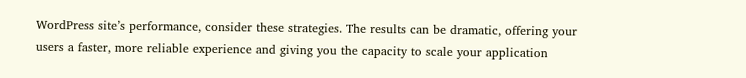WordPress site’s performance, consider these strategies. The results can be dramatic, offering your users a faster, more reliable experience and giving you the capacity to scale your application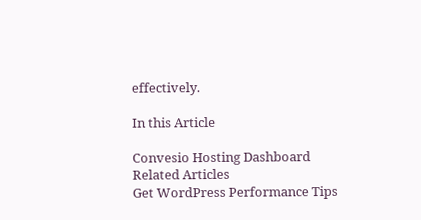effectively.

In this Article

Convesio Hosting Dashboard
Related Articles
Get WordPress Performance Tips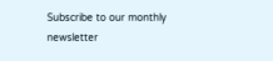Subscribe to our monthly newsletter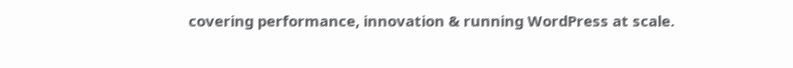covering performance, innovation & running WordPress at scale.